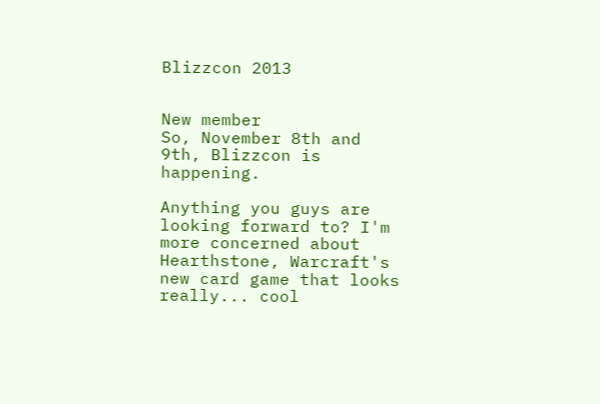Blizzcon 2013


New member
So, November 8th and 9th, Blizzcon is happening.

Anything you guys are looking forward to? I'm more concerned about Hearthstone, Warcraft's new card game that looks really... cool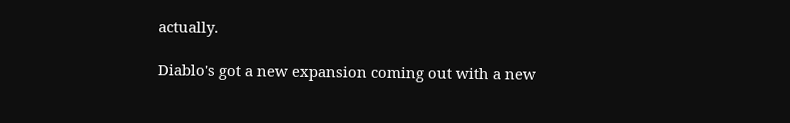actually.

Diablo's got a new expansion coming out with a new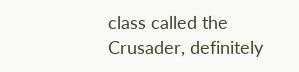class called the Crusader, definitely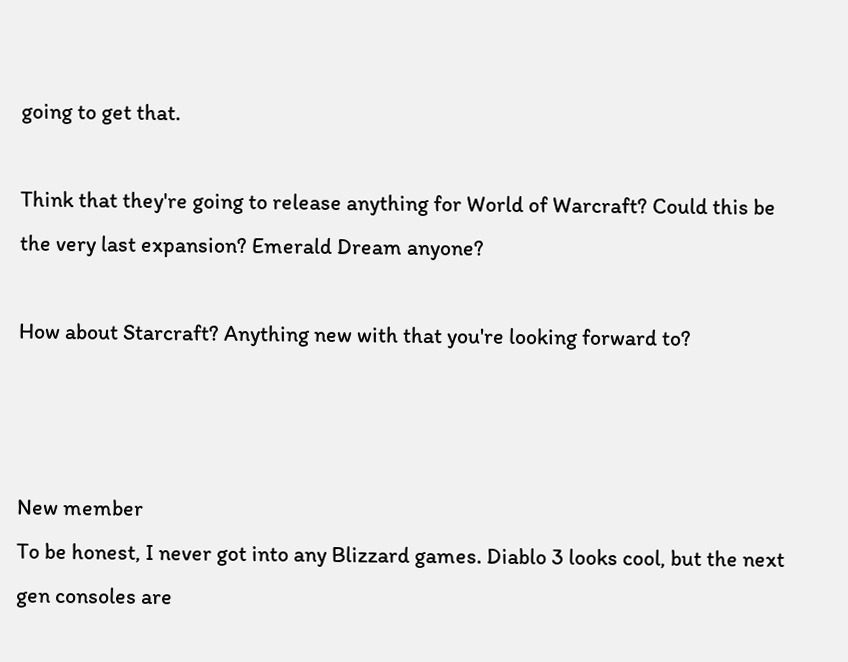going to get that.

Think that they're going to release anything for World of Warcraft? Could this be the very last expansion? Emerald Dream anyone?

How about Starcraft? Anything new with that you're looking forward to?



New member
To be honest, I never got into any Blizzard games. Diablo 3 looks cool, but the next gen consoles are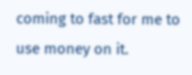coming to fast for me to use money on it.